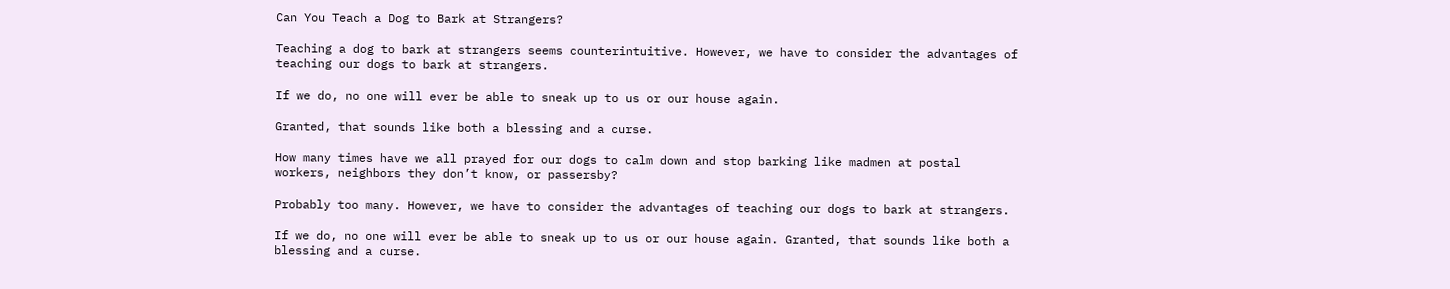Can You Teach a Dog to Bark at Strangers?

Teaching a dog to bark at strangers seems counterintuitive. However, we have to consider the advantages of teaching our dogs to bark at strangers.

If we do, no one will ever be able to sneak up to us or our house again.

Granted, that sounds like both a blessing and a curse.

How many times have we all prayed for our dogs to calm down and stop barking like madmen at postal workers, neighbors they don’t know, or passersby?

Probably too many. However, we have to consider the advantages of teaching our dogs to bark at strangers.

If we do, no one will ever be able to sneak up to us or our house again. Granted, that sounds like both a blessing and a curse.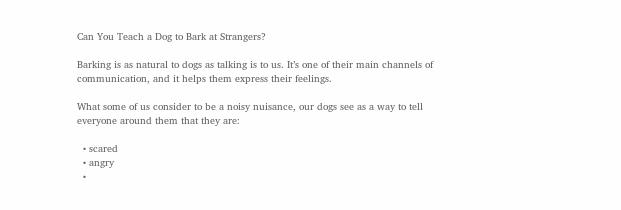Can You Teach a Dog to Bark at Strangers?

Barking is as natural to dogs as talking is to us. It’s one of their main channels of communication, and it helps them express their feelings.

What some of us consider to be a noisy nuisance, our dogs see as a way to tell everyone around them that they are:

  • scared
  • angry
  •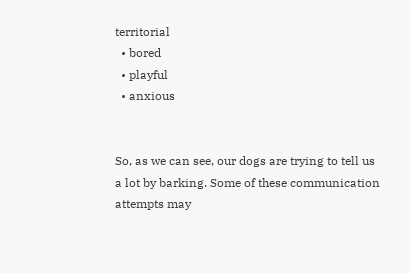territorial
  • bored
  • playful
  • anxious


So, as we can see, our dogs are trying to tell us a lot by barking. Some of these communication attempts may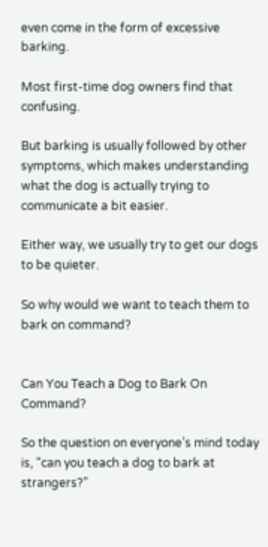even come in the form of excessive barking.

Most first-time dog owners find that confusing.

But barking is usually followed by other symptoms, which makes understanding what the dog is actually trying to communicate a bit easier.

Either way, we usually try to get our dogs to be quieter.

So why would we want to teach them to bark on command?


Can You Teach a Dog to Bark On Command?

So the question on everyone’s mind today is, “can you teach a dog to bark at strangers?”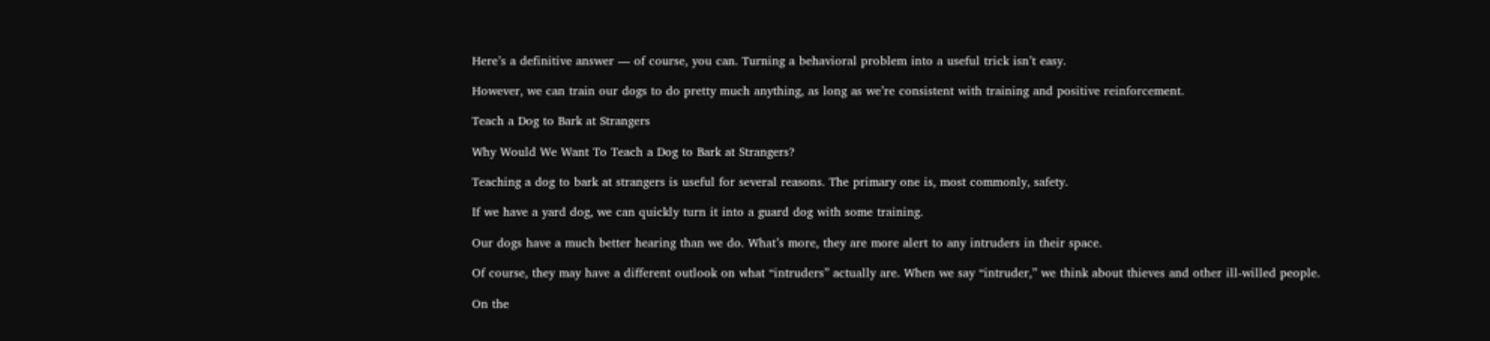Here’s a definitive answer — of course, you can. Turning a behavioral problem into a useful trick isn’t easy.

However, we can train our dogs to do pretty much anything, as long as we’re consistent with training and positive reinforcement.

Teach a Dog to Bark at Strangers

Why Would We Want To Teach a Dog to Bark at Strangers?

Teaching a dog to bark at strangers is useful for several reasons. The primary one is, most commonly, safety.

If we have a yard dog, we can quickly turn it into a guard dog with some training.

Our dogs have a much better hearing than we do. What’s more, they are more alert to any intruders in their space.

Of course, they may have a different outlook on what “intruders” actually are. When we say “intruder,” we think about thieves and other ill-willed people.

On the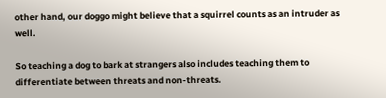other hand, our doggo might believe that a squirrel counts as an intruder as well.

So teaching a dog to bark at strangers also includes teaching them to differentiate between threats and non-threats.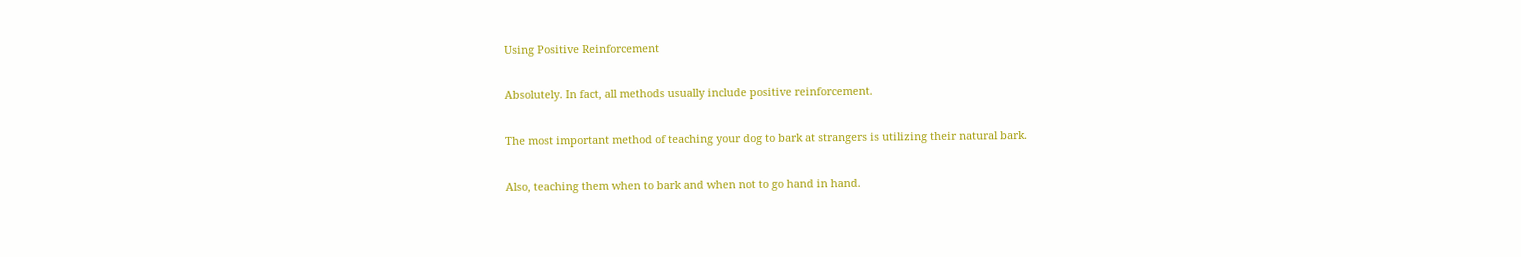Using Positive Reinforcement

Absolutely. In fact, all methods usually include positive reinforcement.

The most important method of teaching your dog to bark at strangers is utilizing their natural bark.

Also, teaching them when to bark and when not to go hand in hand.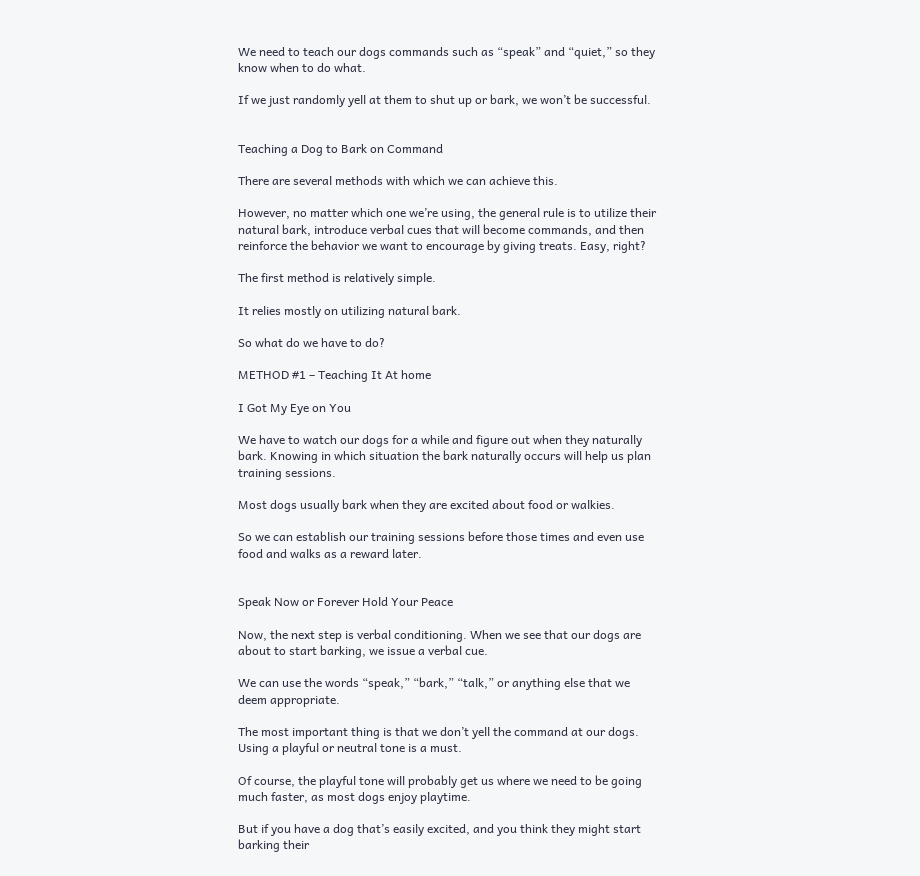We need to teach our dogs commands such as “speak” and “quiet,” so they know when to do what.

If we just randomly yell at them to shut up or bark, we won’t be successful.


Teaching a Dog to Bark on Command

There are several methods with which we can achieve this.

However, no matter which one we’re using, the general rule is to utilize their natural bark, introduce verbal cues that will become commands, and then reinforce the behavior we want to encourage by giving treats. Easy, right?

The first method is relatively simple.

It relies mostly on utilizing natural bark.

So what do we have to do?

METHOD #1 – Teaching It At home

I Got My Eye on You

We have to watch our dogs for a while and figure out when they naturally bark. Knowing in which situation the bark naturally occurs will help us plan training sessions.

Most dogs usually bark when they are excited about food or walkies.

So we can establish our training sessions before those times and even use food and walks as a reward later.


Speak Now or Forever Hold Your Peace

Now, the next step is verbal conditioning. When we see that our dogs are about to start barking, we issue a verbal cue.

We can use the words “speak,” “bark,” “talk,” or anything else that we deem appropriate.

The most important thing is that we don’t yell the command at our dogs. Using a playful or neutral tone is a must.

Of course, the playful tone will probably get us where we need to be going much faster, as most dogs enjoy playtime.

But if you have a dog that’s easily excited, and you think they might start barking their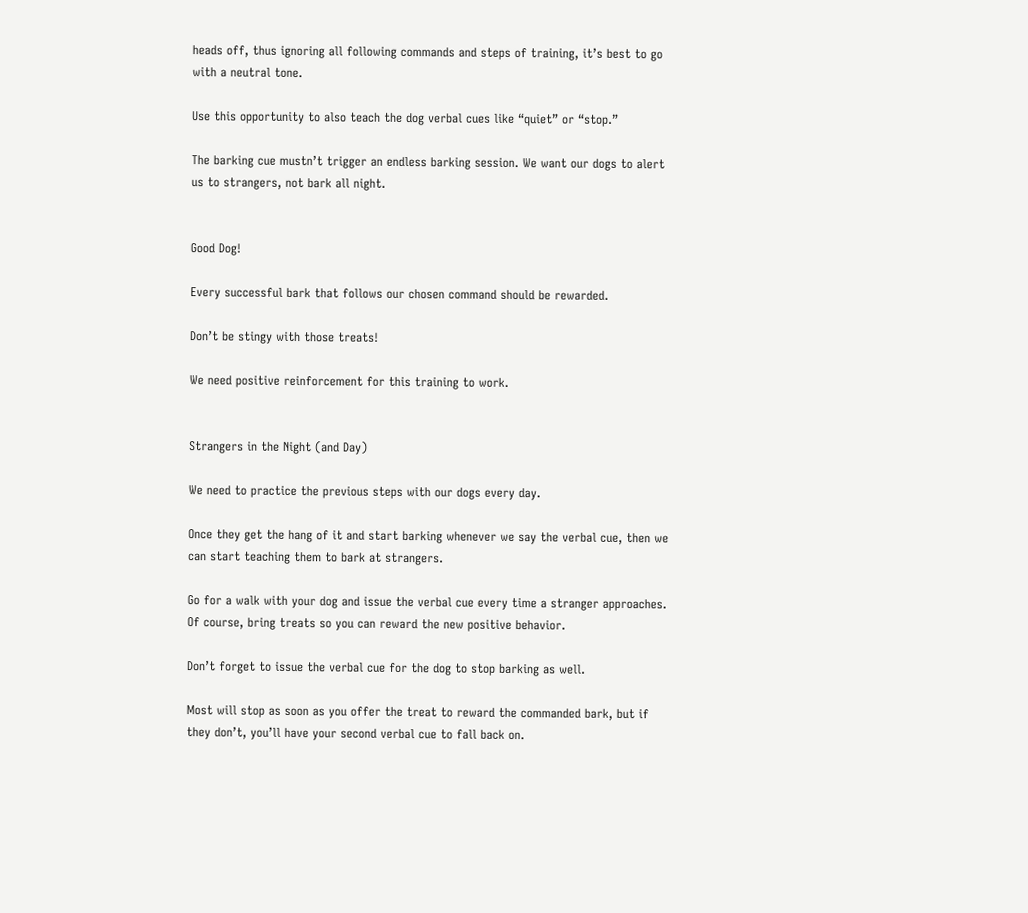heads off, thus ignoring all following commands and steps of training, it’s best to go with a neutral tone.

Use this opportunity to also teach the dog verbal cues like “quiet” or “stop.”

The barking cue mustn’t trigger an endless barking session. We want our dogs to alert us to strangers, not bark all night.


Good Dog!

Every successful bark that follows our chosen command should be rewarded.

Don’t be stingy with those treats!

We need positive reinforcement for this training to work.


Strangers in the Night (and Day)

We need to practice the previous steps with our dogs every day.

Once they get the hang of it and start barking whenever we say the verbal cue, then we can start teaching them to bark at strangers.

Go for a walk with your dog and issue the verbal cue every time a stranger approaches. Of course, bring treats so you can reward the new positive behavior.

Don’t forget to issue the verbal cue for the dog to stop barking as well.

Most will stop as soon as you offer the treat to reward the commanded bark, but if they don’t, you’ll have your second verbal cue to fall back on.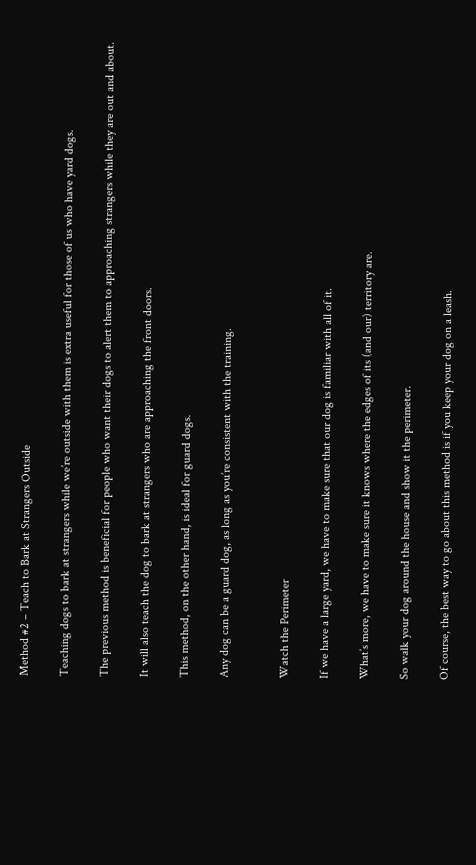Method #2 – Teach to Bark at Strangers Outside

Teaching dogs to bark at strangers while we’re outside with them is extra useful for those of us who have yard dogs.

The previous method is beneficial for people who want their dogs to alert them to approaching strangers while they are out and about.

It will also teach the dog to bark at strangers who are approaching the front doors.

This method, on the other hand, is ideal for guard dogs.

Any dog can be a guard dog, as long as you’re consistent with the training.


Watch the Perimeter

If we have a large yard, we have to make sure that our dog is familiar with all of it.

What’s more, we have to make sure it knows where the edges of its (and our) territory are.

So walk your dog around the house and show it the perimeter.

Of course, the best way to go about this method is if you keep your dog on a leash.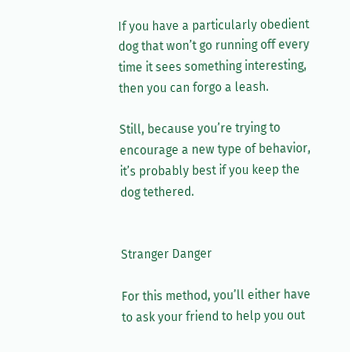If you have a particularly obedient dog that won’t go running off every time it sees something interesting, then you can forgo a leash.

Still, because you’re trying to encourage a new type of behavior, it’s probably best if you keep the dog tethered.


Stranger Danger

For this method, you’ll either have to ask your friend to help you out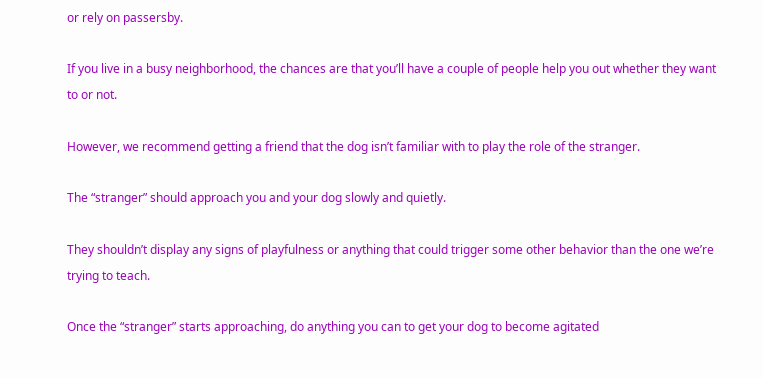or rely on passersby.

If you live in a busy neighborhood, the chances are that you’ll have a couple of people help you out whether they want to or not.

However, we recommend getting a friend that the dog isn’t familiar with to play the role of the stranger.

The “stranger” should approach you and your dog slowly and quietly.

They shouldn’t display any signs of playfulness or anything that could trigger some other behavior than the one we’re trying to teach.

Once the “stranger” starts approaching, do anything you can to get your dog to become agitated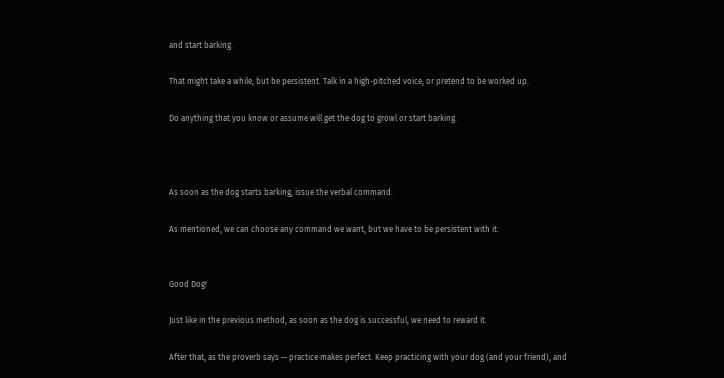and start barking.

That might take a while, but be persistent. Talk in a high-pitched voice, or pretend to be worked up.

Do anything that you know or assume will get the dog to growl or start barking.



As soon as the dog starts barking, issue the verbal command.

As mentioned, we can choose any command we want, but we have to be persistent with it.


Good Dog!

Just like in the previous method, as soon as the dog is successful, we need to reward it.

After that, as the proverb says — practice makes perfect. Keep practicing with your dog (and your friend), and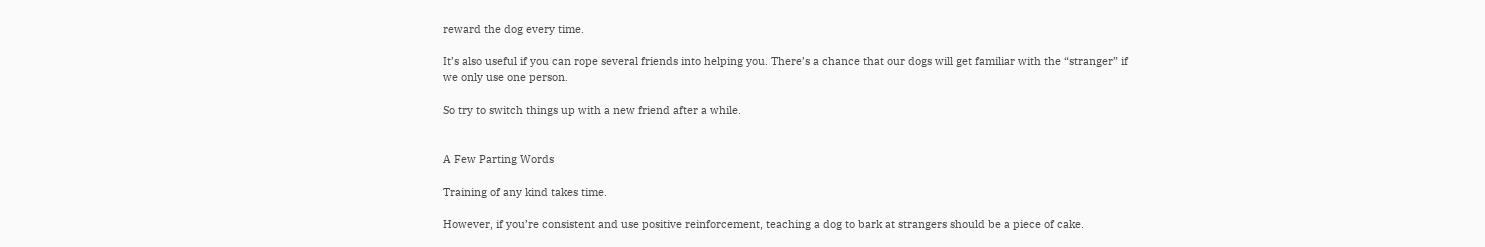reward the dog every time.

It’s also useful if you can rope several friends into helping you. There’s a chance that our dogs will get familiar with the “stranger” if we only use one person.

So try to switch things up with a new friend after a while.


A Few Parting Words

Training of any kind takes time.

However, if you’re consistent and use positive reinforcement, teaching a dog to bark at strangers should be a piece of cake.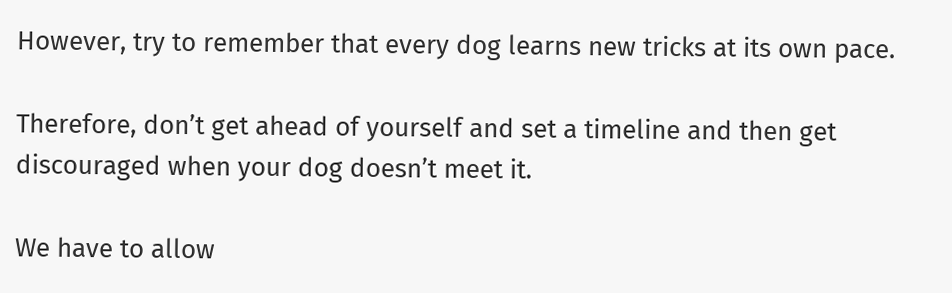However, try to remember that every dog learns new tricks at its own pace.

Therefore, don’t get ahead of yourself and set a timeline and then get discouraged when your dog doesn’t meet it.

We have to allow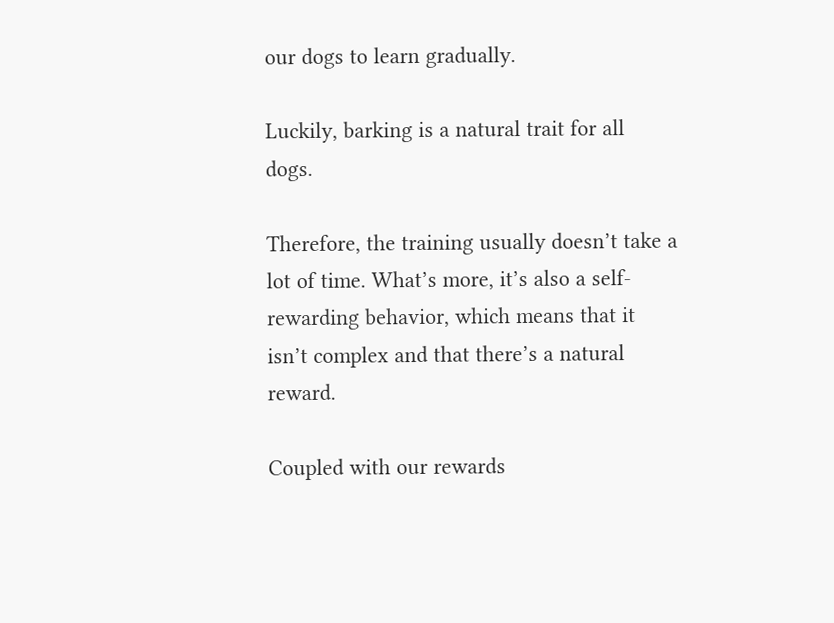our dogs to learn gradually.

Luckily, barking is a natural trait for all dogs.

Therefore, the training usually doesn’t take a lot of time. What’s more, it’s also a self-rewarding behavior, which means that it isn’t complex and that there’s a natural reward.

Coupled with our rewards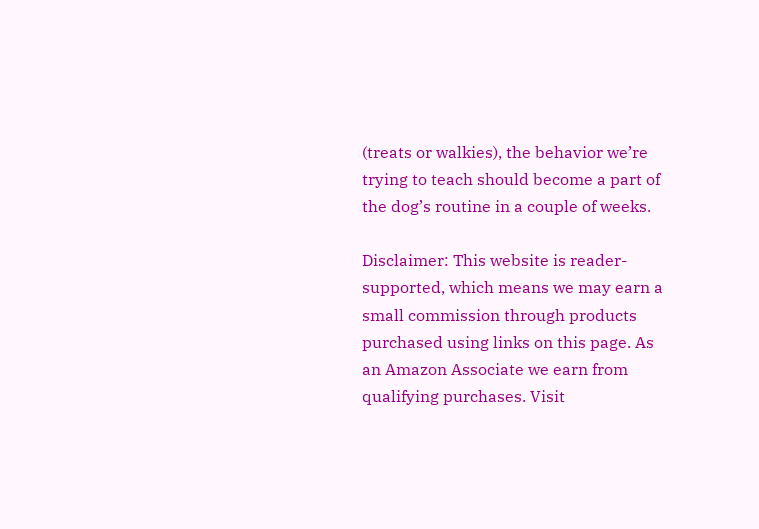(treats or walkies), the behavior we’re trying to teach should become a part of the dog’s routine in a couple of weeks.

Disclaimer: This website is reader-supported, which means we may earn a small commission through products purchased using links on this page. As an Amazon Associate we earn from qualifying purchases. Visit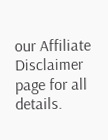our Affiliate Disclaimer page for all details.